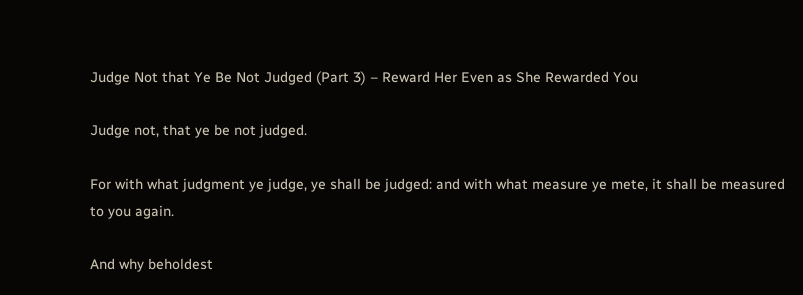Judge Not that Ye Be Not Judged (Part 3) – Reward Her Even as She Rewarded You

Judge not, that ye be not judged.

For with what judgment ye judge, ye shall be judged: and with what measure ye mete, it shall be measured to you again.

And why beholdest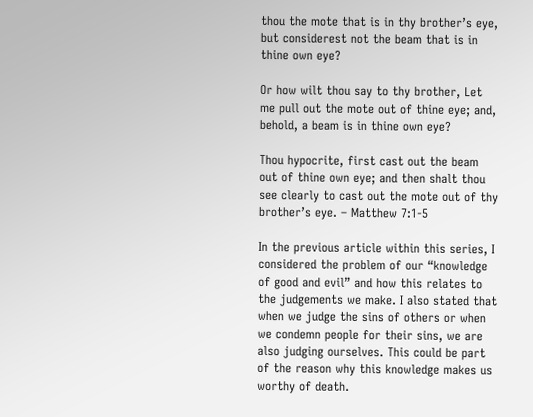thou the mote that is in thy brother’s eye, but considerest not the beam that is in thine own eye?

Or how wilt thou say to thy brother, Let me pull out the mote out of thine eye; and, behold, a beam is in thine own eye?

Thou hypocrite, first cast out the beam out of thine own eye; and then shalt thou see clearly to cast out the mote out of thy brother’s eye. – Matthew 7:1-5

In the previous article within this series, I considered the problem of our “knowledge of good and evil” and how this relates to the judgements we make. I also stated that when we judge the sins of others or when we condemn people for their sins, we are also judging ourselves. This could be part of the reason why this knowledge makes us worthy of death.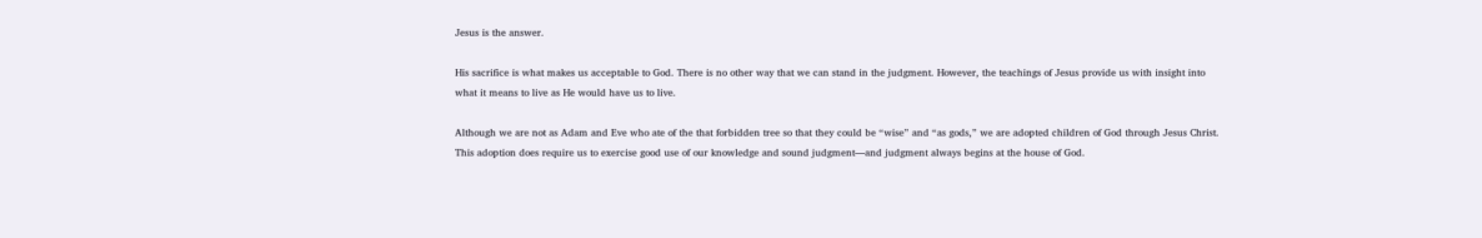Jesus is the answer.

His sacrifice is what makes us acceptable to God. There is no other way that we can stand in the judgment. However, the teachings of Jesus provide us with insight into what it means to live as He would have us to live.

Although we are not as Adam and Eve who ate of the that forbidden tree so that they could be “wise” and “as gods,” we are adopted children of God through Jesus Christ. This adoption does require us to exercise good use of our knowledge and sound judgment—and judgment always begins at the house of God.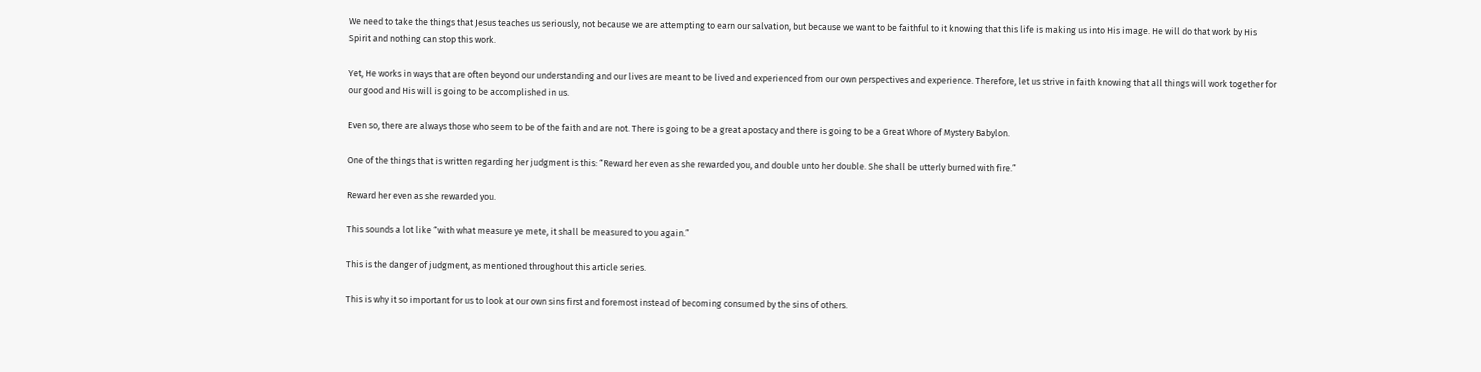We need to take the things that Jesus teaches us seriously, not because we are attempting to earn our salvation, but because we want to be faithful to it knowing that this life is making us into His image. He will do that work by His Spirit and nothing can stop this work.

Yet, He works in ways that are often beyond our understanding and our lives are meant to be lived and experienced from our own perspectives and experience. Therefore, let us strive in faith knowing that all things will work together for our good and His will is going to be accomplished in us.

Even so, there are always those who seem to be of the faith and are not. There is going to be a great apostacy and there is going to be a Great Whore of Mystery Babylon.

One of the things that is written regarding her judgment is this: “Reward her even as she rewarded you, and double unto her double. She shall be utterly burned with fire.”

Reward her even as she rewarded you.

This sounds a lot like “with what measure ye mete, it shall be measured to you again.”

This is the danger of judgment, as mentioned throughout this article series.

This is why it so important for us to look at our own sins first and foremost instead of becoming consumed by the sins of others.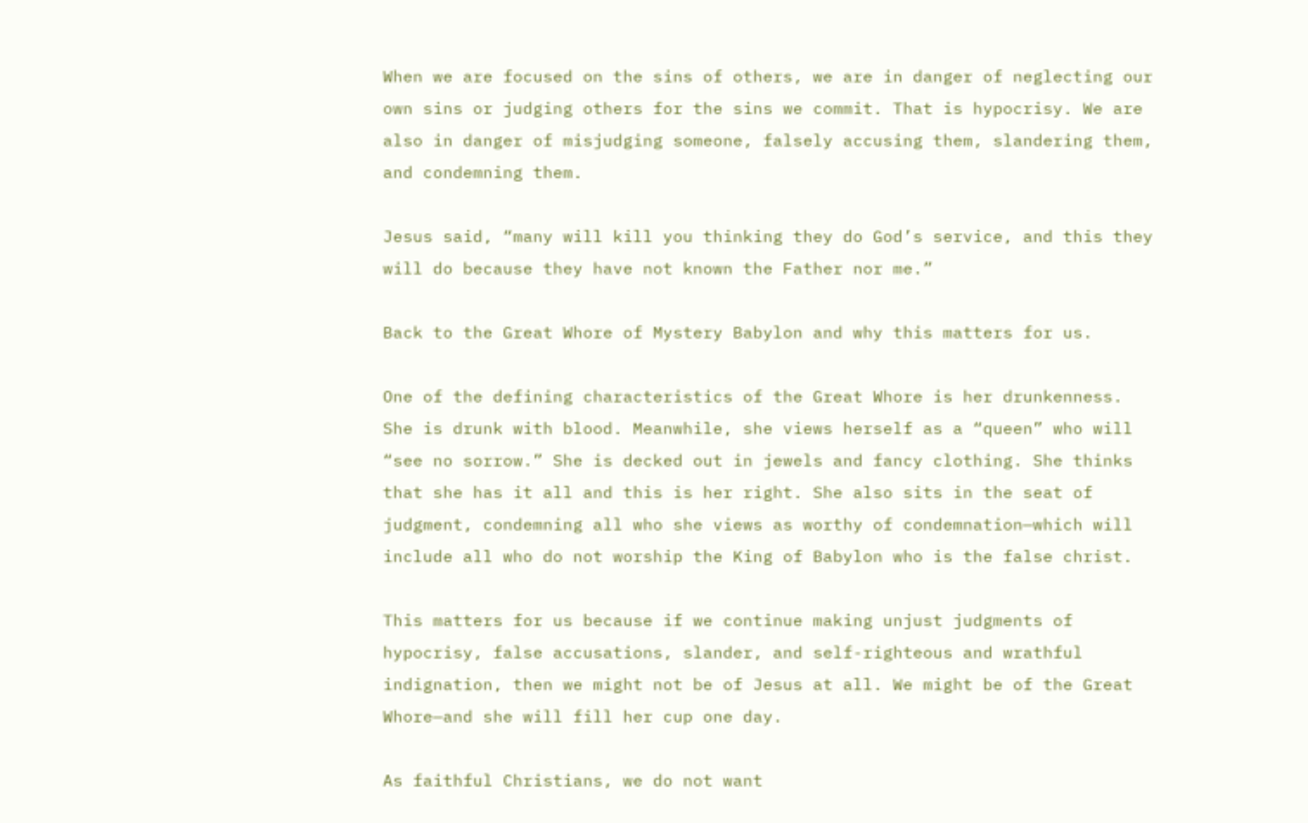When we are focused on the sins of others, we are in danger of neglecting our own sins or judging others for the sins we commit. That is hypocrisy. We are also in danger of misjudging someone, falsely accusing them, slandering them, and condemning them.

Jesus said, “many will kill you thinking they do God’s service, and this they will do because they have not known the Father nor me.”

Back to the Great Whore of Mystery Babylon and why this matters for us.

One of the defining characteristics of the Great Whore is her drunkenness. She is drunk with blood. Meanwhile, she views herself as a “queen” who will “see no sorrow.” She is decked out in jewels and fancy clothing. She thinks that she has it all and this is her right. She also sits in the seat of judgment, condemning all who she views as worthy of condemnation—which will include all who do not worship the King of Babylon who is the false christ.

This matters for us because if we continue making unjust judgments of hypocrisy, false accusations, slander, and self-righteous and wrathful indignation, then we might not be of Jesus at all. We might be of the Great Whore—and she will fill her cup one day.

As faithful Christians, we do not want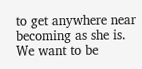to get anywhere near becoming as she is. We want to be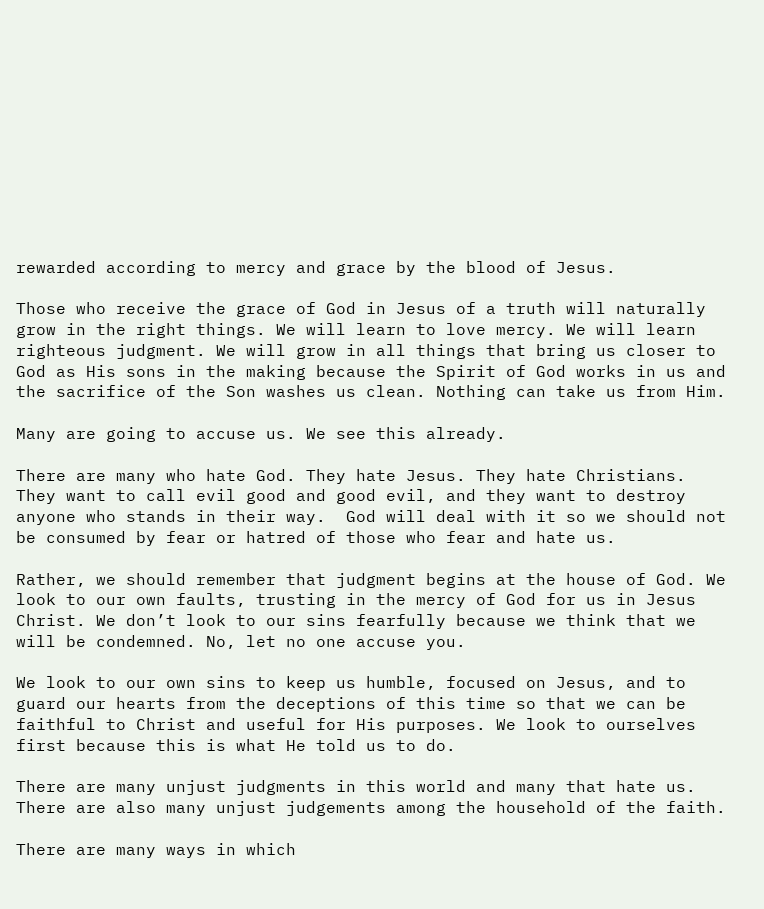rewarded according to mercy and grace by the blood of Jesus.

Those who receive the grace of God in Jesus of a truth will naturally grow in the right things. We will learn to love mercy. We will learn righteous judgment. We will grow in all things that bring us closer to God as His sons in the making because the Spirit of God works in us and the sacrifice of the Son washes us clean. Nothing can take us from Him.

Many are going to accuse us. We see this already.

There are many who hate God. They hate Jesus. They hate Christians. They want to call evil good and good evil, and they want to destroy anyone who stands in their way.  God will deal with it so we should not be consumed by fear or hatred of those who fear and hate us.

Rather, we should remember that judgment begins at the house of God. We look to our own faults, trusting in the mercy of God for us in Jesus Christ. We don’t look to our sins fearfully because we think that we will be condemned. No, let no one accuse you.

We look to our own sins to keep us humble, focused on Jesus, and to guard our hearts from the deceptions of this time so that we can be faithful to Christ and useful for His purposes. We look to ourselves first because this is what He told us to do.

There are many unjust judgments in this world and many that hate us. There are also many unjust judgements among the household of the faith.

There are many ways in which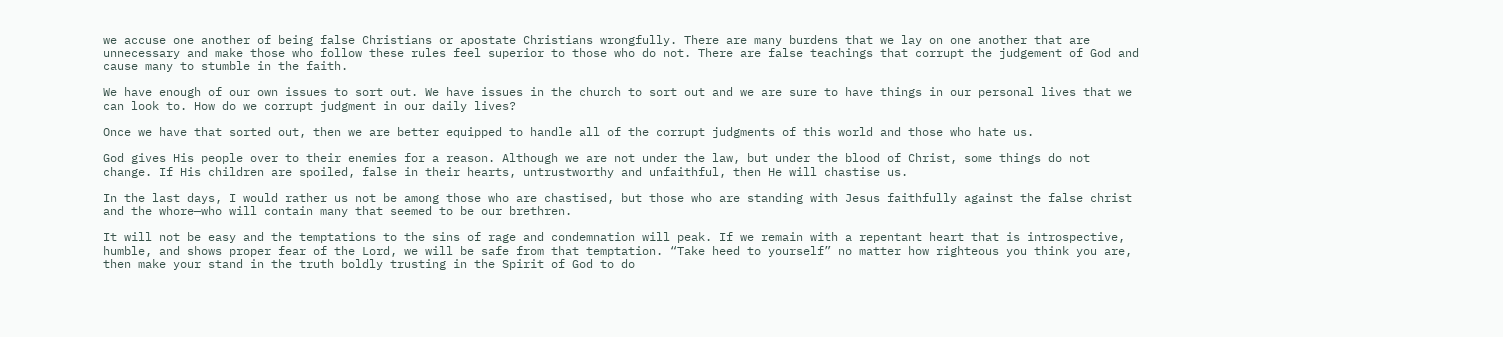we accuse one another of being false Christians or apostate Christians wrongfully. There are many burdens that we lay on one another that are unnecessary and make those who follow these rules feel superior to those who do not. There are false teachings that corrupt the judgement of God and cause many to stumble in the faith.

We have enough of our own issues to sort out. We have issues in the church to sort out and we are sure to have things in our personal lives that we can look to. How do we corrupt judgment in our daily lives?

Once we have that sorted out, then we are better equipped to handle all of the corrupt judgments of this world and those who hate us.

God gives His people over to their enemies for a reason. Although we are not under the law, but under the blood of Christ, some things do not change. If His children are spoiled, false in their hearts, untrustworthy and unfaithful, then He will chastise us.

In the last days, I would rather us not be among those who are chastised, but those who are standing with Jesus faithfully against the false christ and the whore—who will contain many that seemed to be our brethren.

It will not be easy and the temptations to the sins of rage and condemnation will peak. If we remain with a repentant heart that is introspective, humble, and shows proper fear of the Lord, we will be safe from that temptation. “Take heed to yourself” no matter how righteous you think you are, then make your stand in the truth boldly trusting in the Spirit of God to do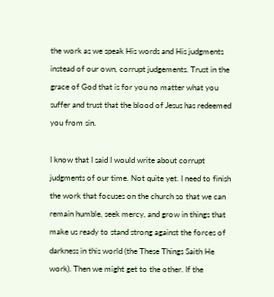the work as we speak His words and His judgments instead of our own, corrupt judgements. Trust in the grace of God that is for you no matter what you suffer and trust that the blood of Jesus has redeemed you from sin.

I know that I said I would write about corrupt judgments of our time. Not quite yet. I need to finish the work that focuses on the church so that we can remain humble, seek mercy, and grow in things that make us ready to stand strong against the forces of darkness in this world (the These Things Saith He work). Then we might get to the other. If the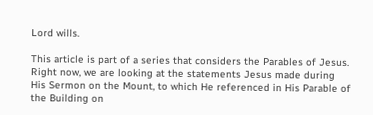Lord wills.

This article is part of a series that considers the Parables of Jesus. Right now, we are looking at the statements Jesus made during His Sermon on the Mount, to which He referenced in His Parable of the Building on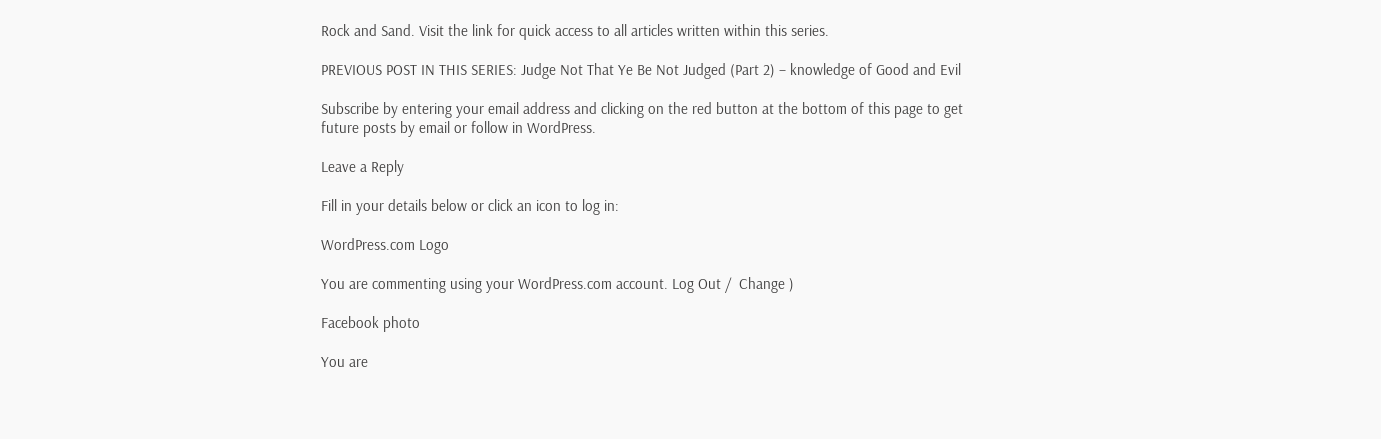Rock and Sand. Visit the link for quick access to all articles written within this series.

PREVIOUS POST IN THIS SERIES: Judge Not That Ye Be Not Judged (Part 2) – knowledge of Good and Evil

Subscribe by entering your email address and clicking on the red button at the bottom of this page to get future posts by email or follow in WordPress.

Leave a Reply

Fill in your details below or click an icon to log in:

WordPress.com Logo

You are commenting using your WordPress.com account. Log Out /  Change )

Facebook photo

You are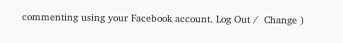commenting using your Facebook account. Log Out /  Change )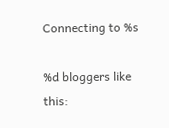Connecting to %s

%d bloggers like this: